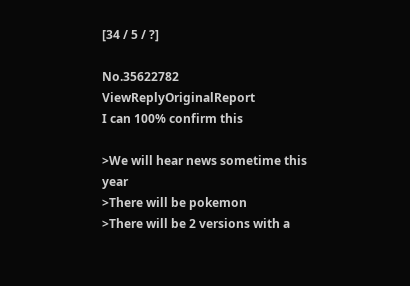[34 / 5 / ?]

No.35622782 ViewReplyOriginalReport
I can 100% confirm this

>We will hear news sometime this year
>There will be pokemon
>There will be 2 versions with a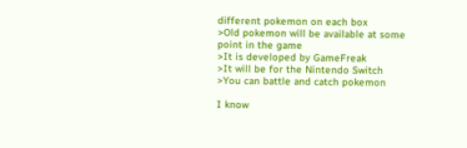different pokemon on each box
>Old pokemon will be available at some point in the game
>It is developed by GameFreak
>It will be for the Nintendo Switch
>You can battle and catch pokemon

I know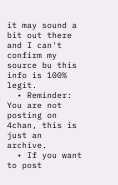it may sound a bit out there and I can't confirm my source bu this info is 100% legit.
  • Reminder: You are not posting on 4chan, this is just an archive.
  • If you want to post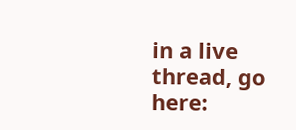in a live thread, go here: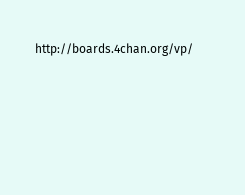http://boards.4chan.org/vp/